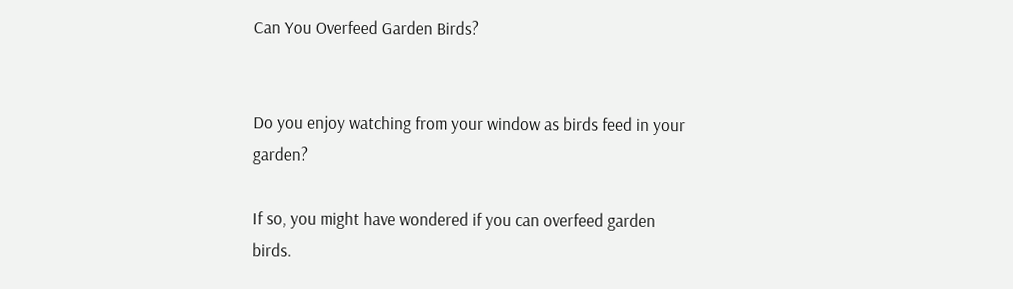Can You Overfeed Garden Birds?


Do you enjoy watching from your window as birds feed in your garden?

If so, you might have wondered if you can overfeed garden birds.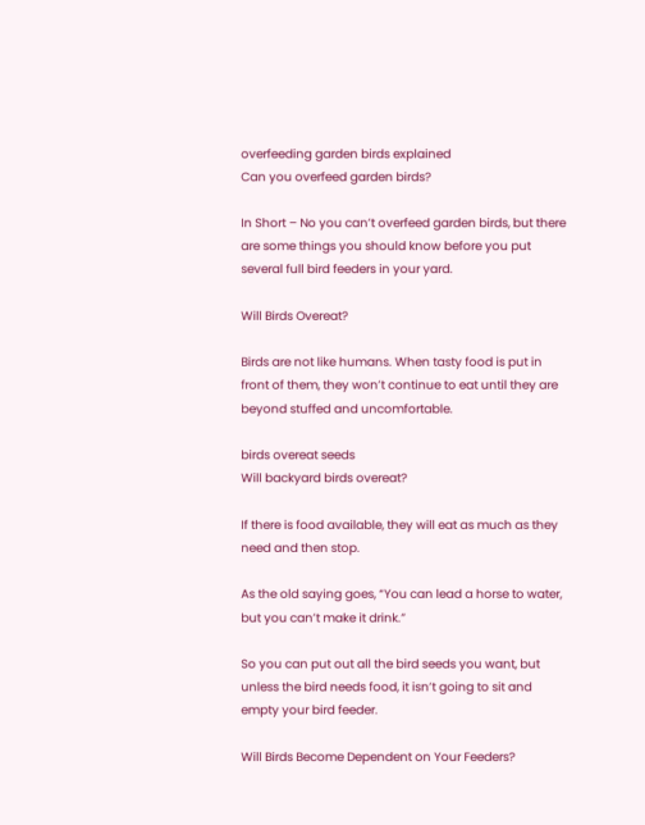overfeeding garden birds explained
Can you overfeed garden birds?

In Short – No you can’t overfeed garden birds, but there are some things you should know before you put several full bird feeders in your yard.

Will Birds Overeat?

Birds are not like humans. When tasty food is put in front of them, they won’t continue to eat until they are beyond stuffed and uncomfortable.

birds overeat seeds
Will backyard birds overeat?

If there is food available, they will eat as much as they need and then stop.

As the old saying goes, “You can lead a horse to water, but you can’t make it drink.”

So you can put out all the bird seeds you want, but unless the bird needs food, it isn’t going to sit and empty your bird feeder.

Will Birds Become Dependent on Your Feeders?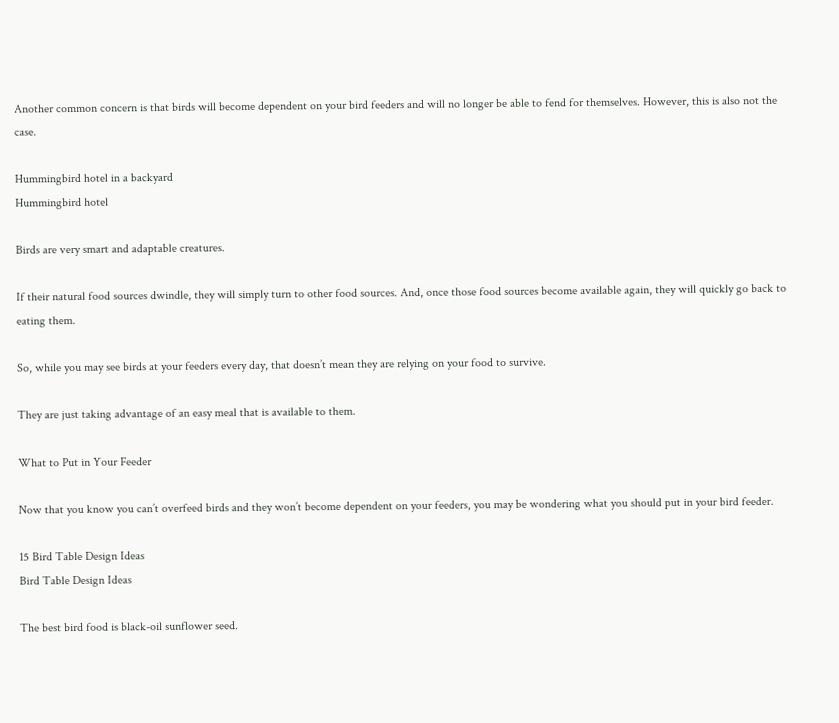Another common concern is that birds will become dependent on your bird feeders and will no longer be able to fend for themselves. However, this is also not the case.

Hummingbird hotel in a backyard
Hummingbird hotel

Birds are very smart and adaptable creatures.

If their natural food sources dwindle, they will simply turn to other food sources. And, once those food sources become available again, they will quickly go back to eating them.

So, while you may see birds at your feeders every day, that doesn’t mean they are relying on your food to survive.

They are just taking advantage of an easy meal that is available to them.

What to Put in Your Feeder

Now that you know you can’t overfeed birds and they won’t become dependent on your feeders, you may be wondering what you should put in your bird feeder.

15 Bird Table Design Ideas
Bird Table Design Ideas

The best bird food is black-oil sunflower seed.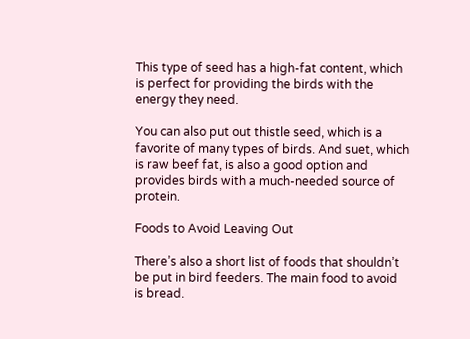This type of seed has a high-fat content, which is perfect for providing the birds with the energy they need.

You can also put out thistle seed, which is a favorite of many types of birds. And suet, which is raw beef fat, is also a good option and provides birds with a much-needed source of protein.

Foods to Avoid Leaving Out

There’s also a short list of foods that shouldn’t be put in bird feeders. The main food to avoid is bread.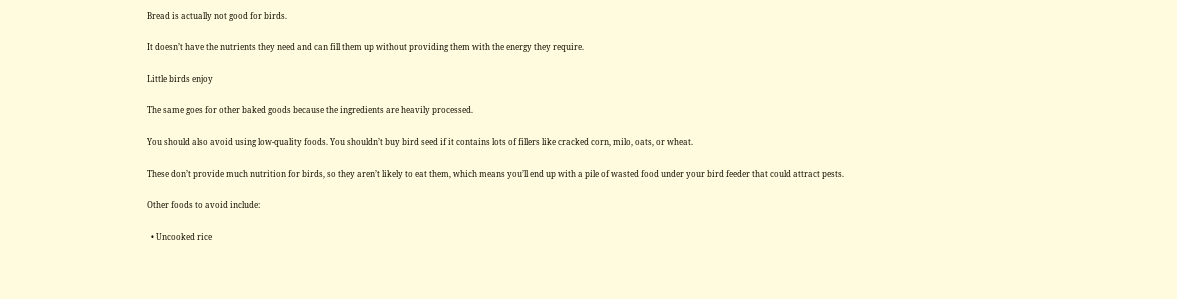Bread is actually not good for birds.

It doesn’t have the nutrients they need and can fill them up without providing them with the energy they require.

Little birds enjoy

The same goes for other baked goods because the ingredients are heavily processed.

You should also avoid using low-quality foods. You shouldn’t buy bird seed if it contains lots of fillers like cracked corn, milo, oats, or wheat.

These don’t provide much nutrition for birds, so they aren’t likely to eat them, which means you’ll end up with a pile of wasted food under your bird feeder that could attract pests.

Other foods to avoid include:

  • Uncooked rice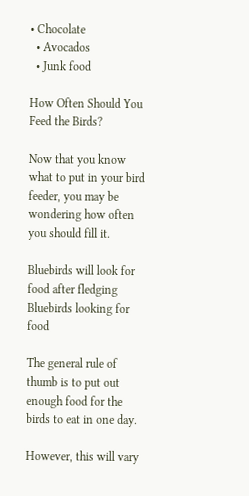• Chocolate
  • Avocados
  • Junk food

How Often Should You Feed the Birds?

Now that you know what to put in your bird feeder, you may be wondering how often you should fill it.

Bluebirds will look for food after fledging
Bluebirds looking for food

The general rule of thumb is to put out enough food for the birds to eat in one day.

However, this will vary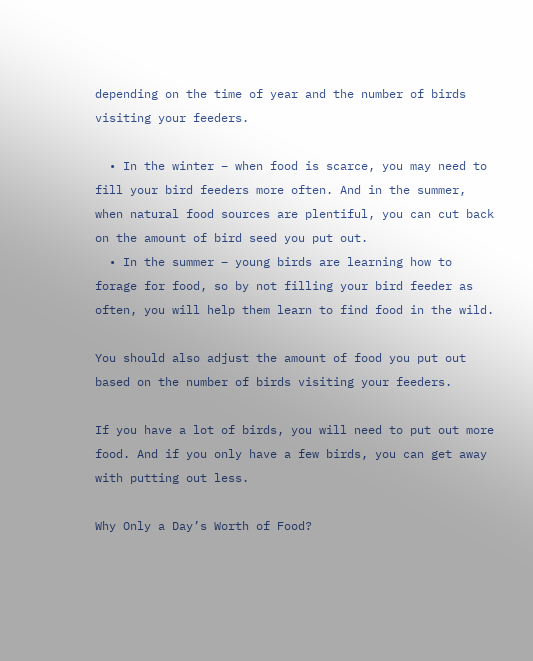depending on the time of year and the number of birds visiting your feeders.

  • In the winter – when food is scarce, you may need to fill your bird feeders more often. And in the summer, when natural food sources are plentiful, you can cut back on the amount of bird seed you put out.
  • In the summer – young birds are learning how to forage for food, so by not filling your bird feeder as often, you will help them learn to find food in the wild.

You should also adjust the amount of food you put out based on the number of birds visiting your feeders.

If you have a lot of birds, you will need to put out more food. And if you only have a few birds, you can get away with putting out less.

Why Only a Day’s Worth of Food?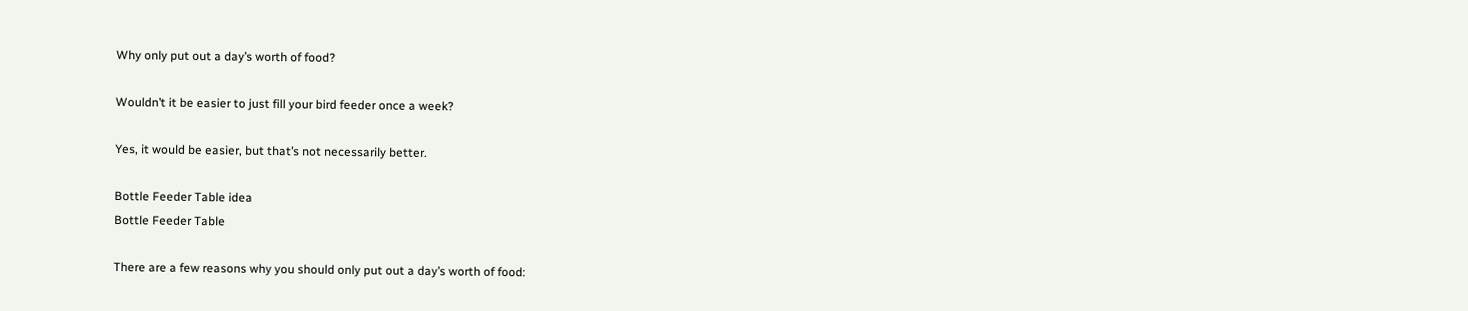Why only put out a day’s worth of food?

Wouldn’t it be easier to just fill your bird feeder once a week?

Yes, it would be easier, but that’s not necessarily better.

Bottle Feeder Table idea
Bottle Feeder Table

There are a few reasons why you should only put out a day’s worth of food: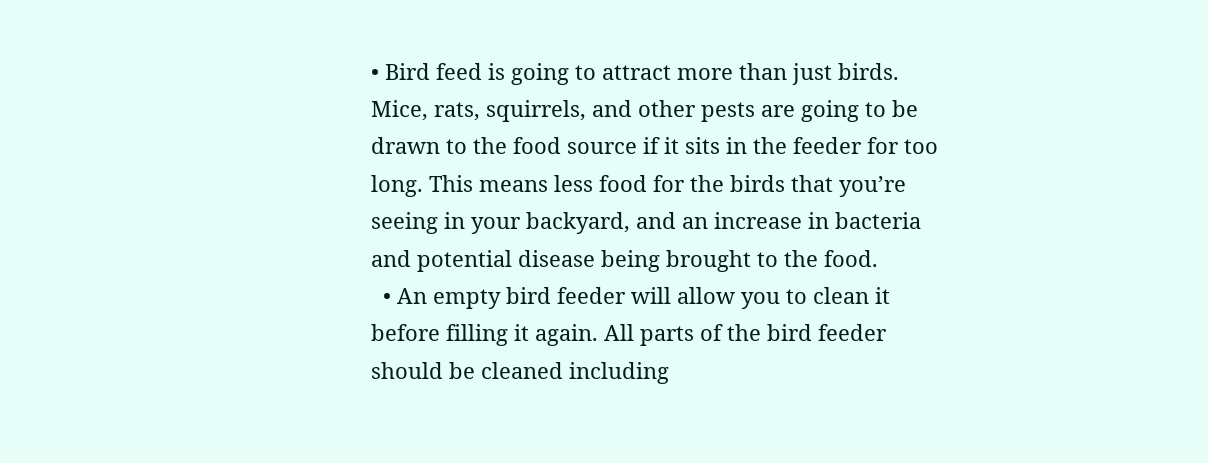• Bird feed is going to attract more than just birds. Mice, rats, squirrels, and other pests are going to be drawn to the food source if it sits in the feeder for too long. This means less food for the birds that you’re seeing in your backyard, and an increase in bacteria and potential disease being brought to the food.
  • An empty bird feeder will allow you to clean it before filling it again. All parts of the bird feeder should be cleaned including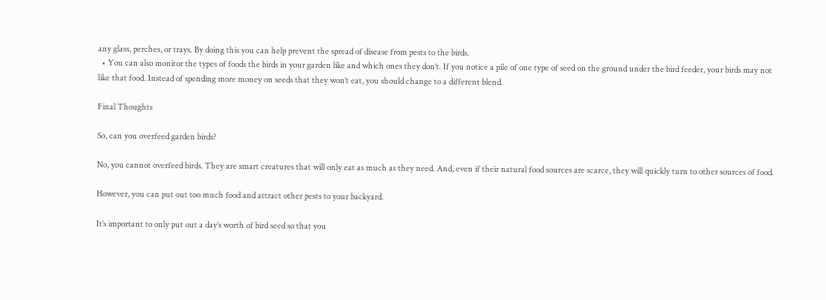any glass, perches, or trays. By doing this you can help prevent the spread of disease from pests to the birds.
  • You can also monitor the types of foods the birds in your garden like and which ones they don’t. If you notice a pile of one type of seed on the ground under the bird feeder, your birds may not like that food. Instead of spending more money on seeds that they won’t eat, you should change to a different blend.

Final Thoughts

So, can you overfeed garden birds?

No, you cannot overfeed birds. They are smart creatures that will only eat as much as they need. And, even if their natural food sources are scarce, they will quickly turn to other sources of food.

However, you can put out too much food and attract other pests to your backyard.

It’s important to only put out a day’s worth of bird seed so that you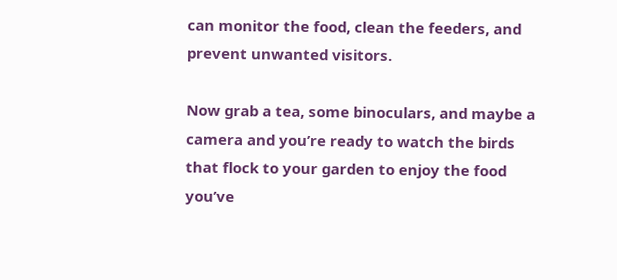can monitor the food, clean the feeders, and prevent unwanted visitors.

Now grab a tea, some binoculars, and maybe a camera and you’re ready to watch the birds that flock to your garden to enjoy the food you’ve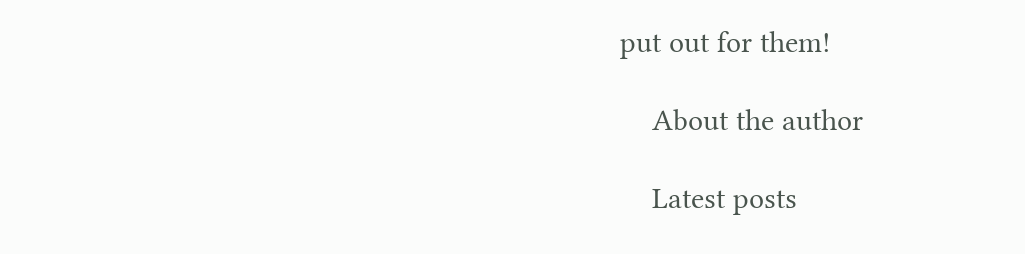put out for them!

    About the author

    Latest posts